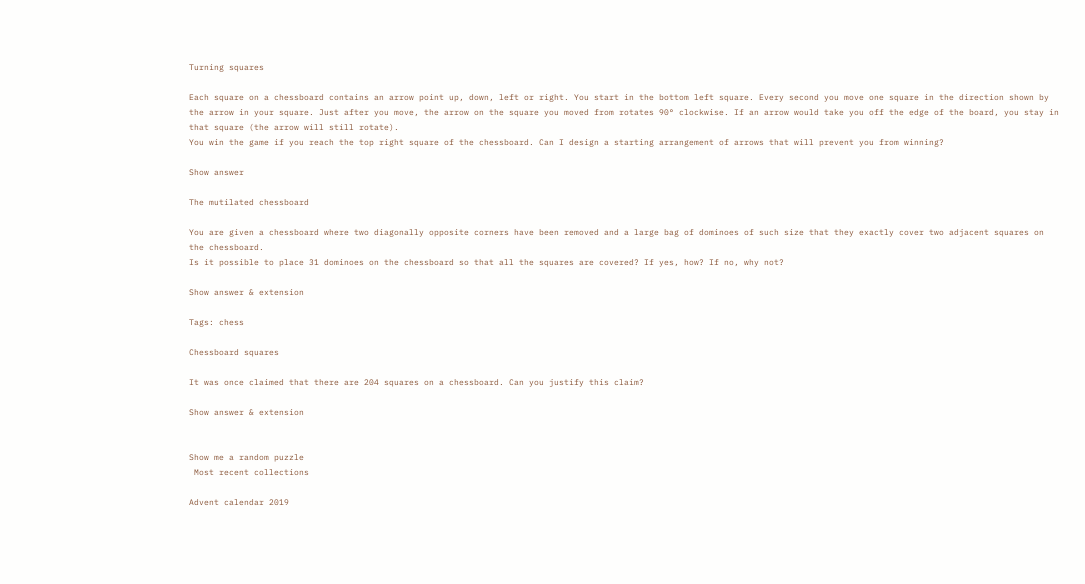Turning squares

Each square on a chessboard contains an arrow point up, down, left or right. You start in the bottom left square. Every second you move one square in the direction shown by the arrow in your square. Just after you move, the arrow on the square you moved from rotates 90° clockwise. If an arrow would take you off the edge of the board, you stay in that square (the arrow will still rotate).
You win the game if you reach the top right square of the chessboard. Can I design a starting arrangement of arrows that will prevent you from winning?

Show answer

The mutilated chessboard

You are given a chessboard where two diagonally opposite corners have been removed and a large bag of dominoes of such size that they exactly cover two adjacent squares on the chessboard.
Is it possible to place 31 dominoes on the chessboard so that all the squares are covered? If yes, how? If no, why not?

Show answer & extension

Tags: chess

Chessboard squares

It was once claimed that there are 204 squares on a chessboard. Can you justify this claim?

Show answer & extension


Show me a random puzzle
 Most recent collections

Advent calendar 2019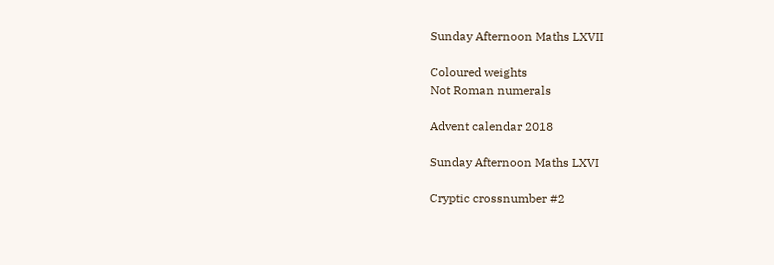Sunday Afternoon Maths LXVII

Coloured weights
Not Roman numerals

Advent calendar 2018

Sunday Afternoon Maths LXVI

Cryptic crossnumber #2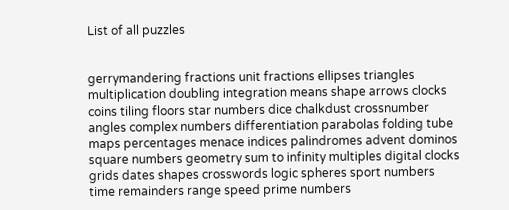List of all puzzles


gerrymandering fractions unit fractions ellipses triangles multiplication doubling integration means shape arrows clocks coins tiling floors star numbers dice chalkdust crossnumber angles complex numbers differentiation parabolas folding tube maps percentages menace indices palindromes advent dominos square numbers geometry sum to infinity multiples digital clocks grids dates shapes crosswords logic spheres sport numbers time remainders range speed prime numbers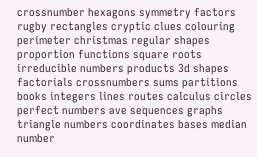crossnumber hexagons symmetry factors rugby rectangles cryptic clues colouring perimeter christmas regular shapes proportion functions square roots irreducible numbers products 3d shapes factorials crossnumbers sums partitions books integers lines routes calculus circles perfect numbers ave sequences graphs triangle numbers coordinates bases median number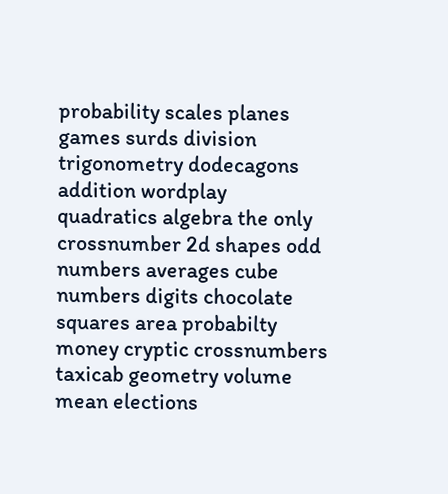probability scales planes games surds division trigonometry dodecagons addition wordplay quadratics algebra the only crossnumber 2d shapes odd numbers averages cube numbers digits chocolate squares area probabilty money cryptic crossnumbers taxicab geometry volume mean elections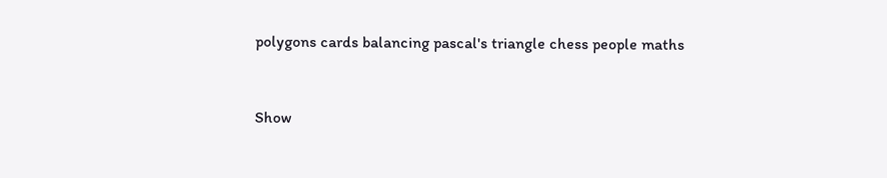polygons cards balancing pascal's triangle chess people maths


Show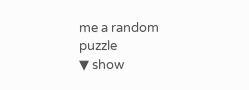me a random puzzle
▼ show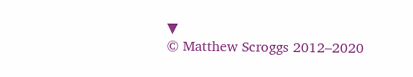▼
© Matthew Scroggs 2012–2020